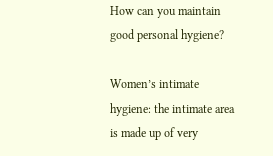How can you maintain good personal hygiene?

Women’s intimate hygiene: the intimate area is made up of very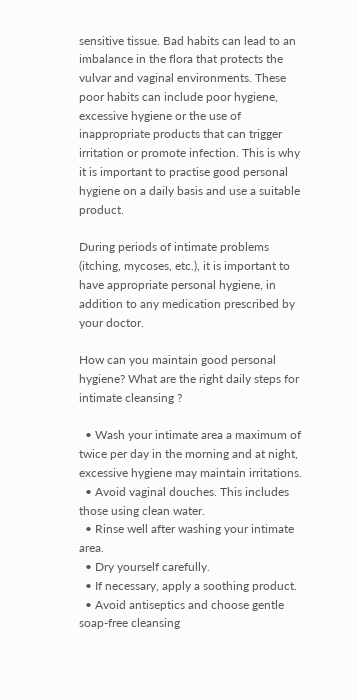sensitive tissue. Bad habits can lead to an imbalance in the flora that protects the vulvar and vaginal environments. These poor habits can include poor hygiene, excessive hygiene or the use of inappropriate products that can trigger irritation or promote infection. This is why it is important to practise good personal hygiene on a daily basis and use a suitable product.

During periods of intimate problems (itching, mycoses, etc.), it is important to have appropriate personal hygiene, in addition to any medication prescribed by your doctor.

How can you maintain good personal hygiene? What are the right daily steps for intimate cleansing ?

  • Wash your intimate area a maximum of twice per day in the morning and at night, excessive hygiene may maintain irritations.
  • Avoid vaginal douches. This includes those using clean water.
  • Rinse well after washing your intimate area.
  • Dry yourself carefully.
  • If necessary, apply a soothing product.
  • Avoid antiseptics and choose gentle soap-free cleansing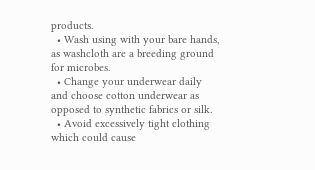products.
  • Wash using with your bare hands, as washcloth are a breeding ground for microbes.
  • Change your underwear daily and choose cotton underwear as opposed to synthetic fabrics or silk.
  • Avoid excessively tight clothing which could cause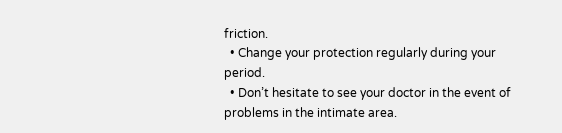friction.
  • Change your protection regularly during your period.
  • Don’t hesitate to see your doctor in the event of problems in the intimate area.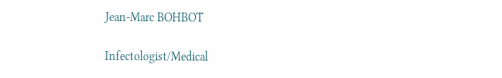Jean-Marc BOHBOT

Infectologist/Medical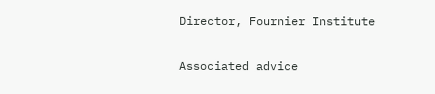Director, Fournier Institute

Associated advice